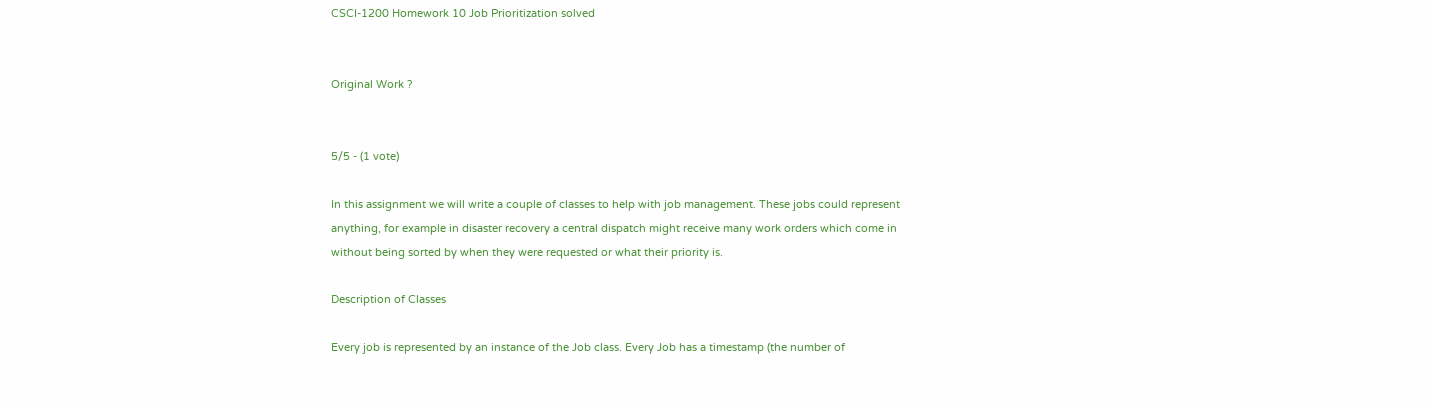CSCI-1200 Homework 10 Job Prioritization solved


Original Work ?


5/5 - (1 vote)

In this assignment we will write a couple of classes to help with job management. These jobs could represent
anything, for example in disaster recovery a central dispatch might receive many work orders which come in
without being sorted by when they were requested or what their priority is.

Description of Classes

Every job is represented by an instance of the Job class. Every Job has a timestamp (the number of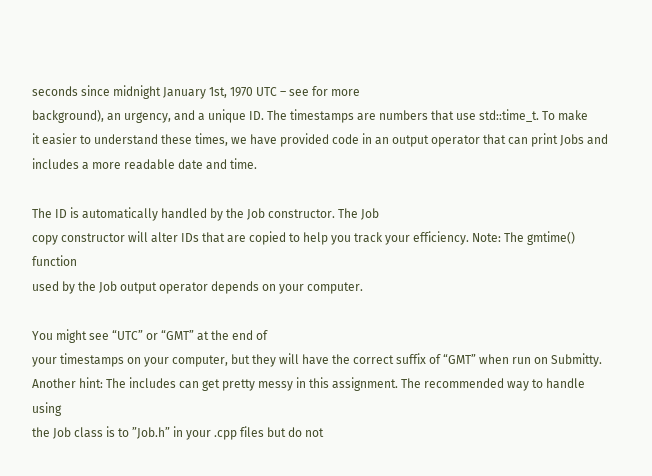seconds since midnight January 1st, 1970 UTC – see for more
background), an urgency, and a unique ID. The timestamps are numbers that use std::time_t. To make
it easier to understand these times, we have provided code in an output operator that can print Jobs and
includes a more readable date and time.

The ID is automatically handled by the Job constructor. The Job
copy constructor will alter IDs that are copied to help you track your efficiency. Note: The gmtime() function
used by the Job output operator depends on your computer.

You might see “UTC” or “GMT” at the end of
your timestamps on your computer, but they will have the correct suffix of “GMT” when run on Submitty.
Another hint: The includes can get pretty messy in this assignment. The recommended way to handle using
the Job class is to ”Job.h” in your .cpp files but do not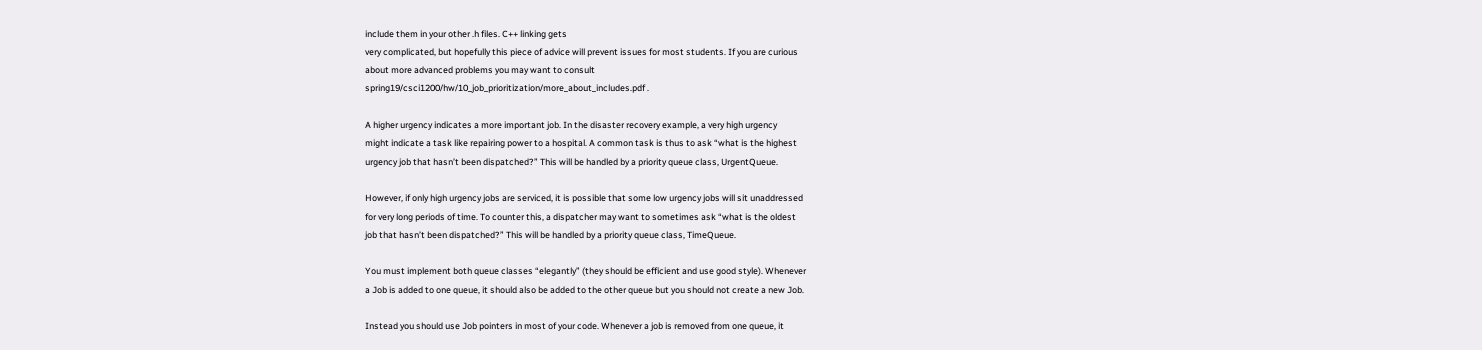include them in your other .h files. C++ linking gets
very complicated, but hopefully this piece of advice will prevent issues for most students. If you are curious
about more advanced problems you may want to consult
spring19/csci1200/hw/10_job_prioritization/more_about_includes.pdf .

A higher urgency indicates a more important job. In the disaster recovery example, a very high urgency
might indicate a task like repairing power to a hospital. A common task is thus to ask “what is the highest
urgency job that hasn’t been dispatched?” This will be handled by a priority queue class, UrgentQueue.

However, if only high urgency jobs are serviced, it is possible that some low urgency jobs will sit unaddressed
for very long periods of time. To counter this, a dispatcher may want to sometimes ask “what is the oldest
job that hasn’t been dispatched?” This will be handled by a priority queue class, TimeQueue.

You must implement both queue classes “elegantly” (they should be efficient and use good style). Whenever
a Job is added to one queue, it should also be added to the other queue but you should not create a new Job.

Instead you should use Job pointers in most of your code. Whenever a job is removed from one queue, it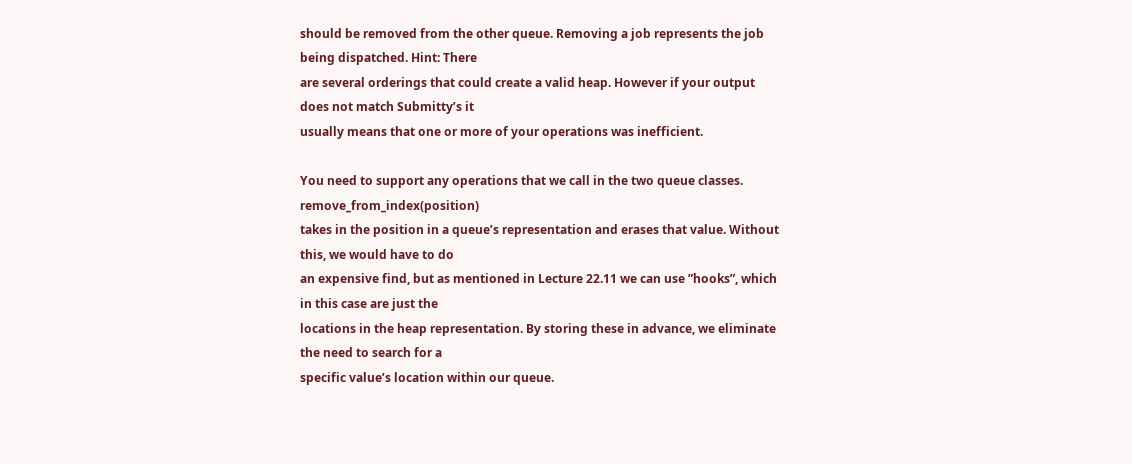should be removed from the other queue. Removing a job represents the job being dispatched. Hint: There
are several orderings that could create a valid heap. However if your output does not match Submitty’s it
usually means that one or more of your operations was inefficient.

You need to support any operations that we call in the two queue classes. remove_from_index(position)
takes in the position in a queue’s representation and erases that value. Without this, we would have to do
an expensive find, but as mentioned in Lecture 22.11 we can use ”hooks”, which in this case are just the
locations in the heap representation. By storing these in advance, we eliminate the need to search for a
specific value’s location within our queue.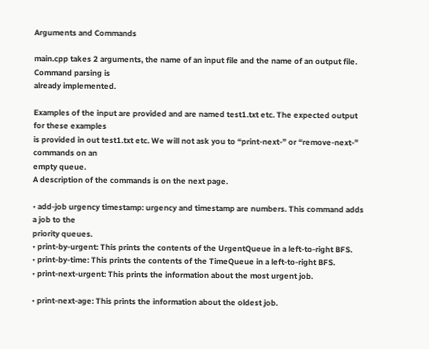Arguments and Commands

main.cpp takes 2 arguments, the name of an input file and the name of an output file. Command parsing is
already implemented.

Examples of the input are provided and are named test1.txt etc. The expected output for these examples
is provided in out test1.txt etc. We will not ask you to “print-next-” or “remove-next-” commands on an
empty queue.
A description of the commands is on the next page.

• add-job urgency timestamp: urgency and timestamp are numbers. This command adds a job to the
priority queues.
• print-by-urgent: This prints the contents of the UrgentQueue in a left-to-right BFS.
• print-by-time: This prints the contents of the TimeQueue in a left-to-right BFS.
• print-next-urgent: This prints the information about the most urgent job.

• print-next-age: This prints the information about the oldest job.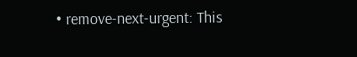• remove-next-urgent: This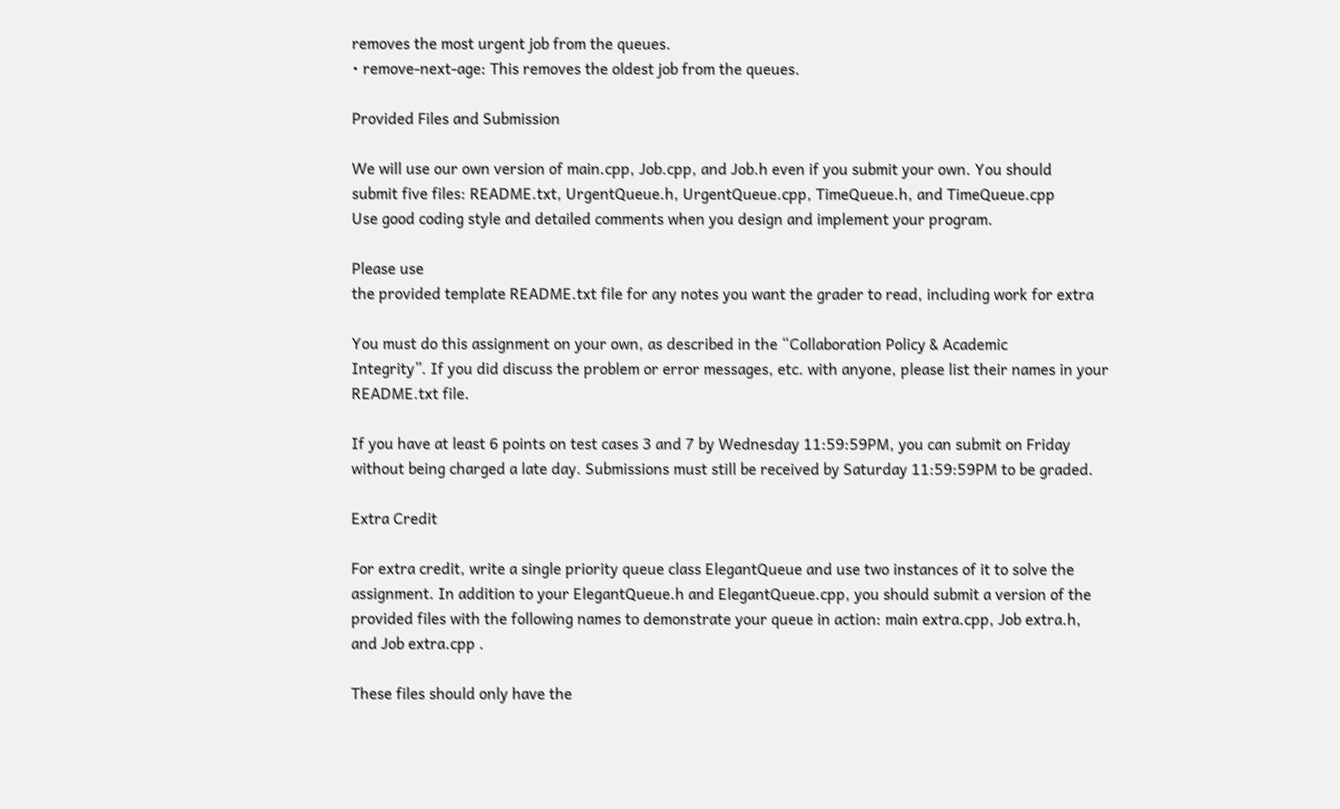removes the most urgent job from the queues.
• remove-next-age: This removes the oldest job from the queues.

Provided Files and Submission

We will use our own version of main.cpp, Job.cpp, and Job.h even if you submit your own. You should
submit five files: README.txt, UrgentQueue.h, UrgentQueue.cpp, TimeQueue.h, and TimeQueue.cpp
Use good coding style and detailed comments when you design and implement your program.

Please use
the provided template README.txt file for any notes you want the grader to read, including work for extra

You must do this assignment on your own, as described in the “Collaboration Policy & Academic
Integrity”. If you did discuss the problem or error messages, etc. with anyone, please list their names in your
README.txt file.

If you have at least 6 points on test cases 3 and 7 by Wednesday 11:59:59PM, you can submit on Friday
without being charged a late day. Submissions must still be received by Saturday 11:59:59PM to be graded.

Extra Credit

For extra credit, write a single priority queue class ElegantQueue and use two instances of it to solve the
assignment. In addition to your ElegantQueue.h and ElegantQueue.cpp, you should submit a version of the
provided files with the following names to demonstrate your queue in action: main extra.cpp, Job extra.h,
and Job extra.cpp .

These files should only have the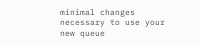minimal changes necessary to use your new queue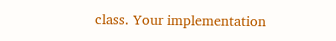class. Your implementation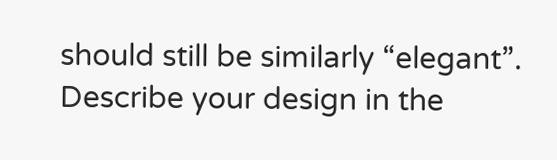should still be similarly “elegant”. Describe your design in the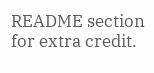README section
for extra credit.